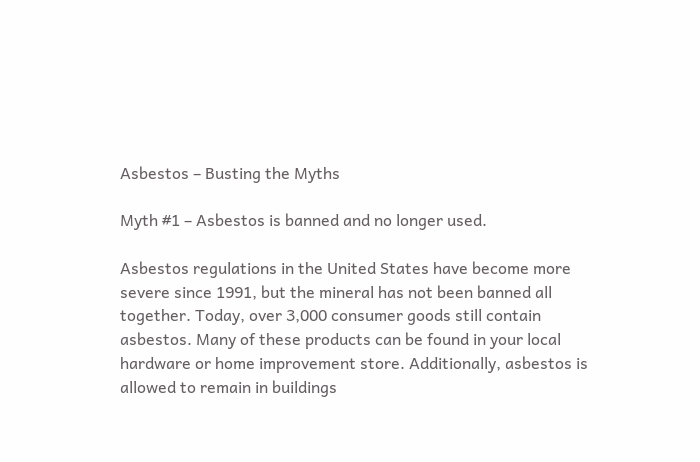Asbestos – Busting the Myths

Myth #1 – Asbestos is banned and no longer used.

Asbestos regulations in the United States have become more severe since 1991, but the mineral has not been banned all together. Today, over 3,000 consumer goods still contain asbestos. Many of these products can be found in your local hardware or home improvement store. Additionally, asbestos is allowed to remain in buildings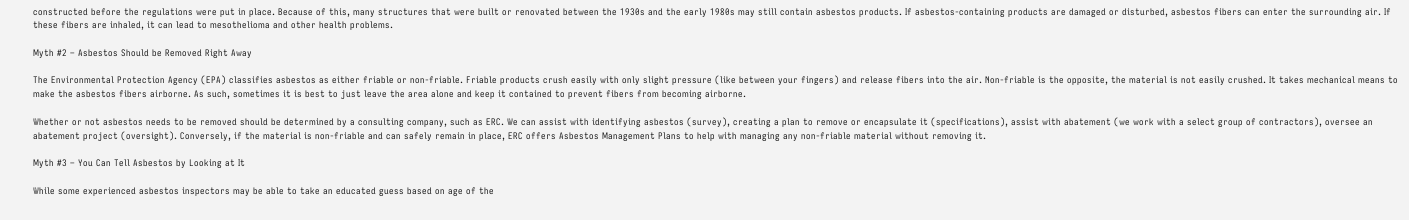constructed before the regulations were put in place. Because of this, many structures that were built or renovated between the 1930s and the early 1980s may still contain asbestos products. If asbestos-containing products are damaged or disturbed, asbestos fibers can enter the surrounding air. If these fibers are inhaled, it can lead to mesothelioma and other health problems.

Myth #2 – Asbestos Should be Removed Right Away

The Environmental Protection Agency (EPA) classifies asbestos as either friable or non-friable. Friable products crush easily with only slight pressure (like between your fingers) and release fibers into the air. Non-friable is the opposite, the material is not easily crushed. It takes mechanical means to make the asbestos fibers airborne. As such, sometimes it is best to just leave the area alone and keep it contained to prevent fibers from becoming airborne.

Whether or not asbestos needs to be removed should be determined by a consulting company, such as ERC. We can assist with identifying asbestos (survey), creating a plan to remove or encapsulate it (specifications), assist with abatement (we work with a select group of contractors), oversee an abatement project (oversight). Conversely, if the material is non-friable and can safely remain in place, ERC offers Asbestos Management Plans to help with managing any non-friable material without removing it.

Myth #3 – You Can Tell Asbestos by Looking at It

While some experienced asbestos inspectors may be able to take an educated guess based on age of the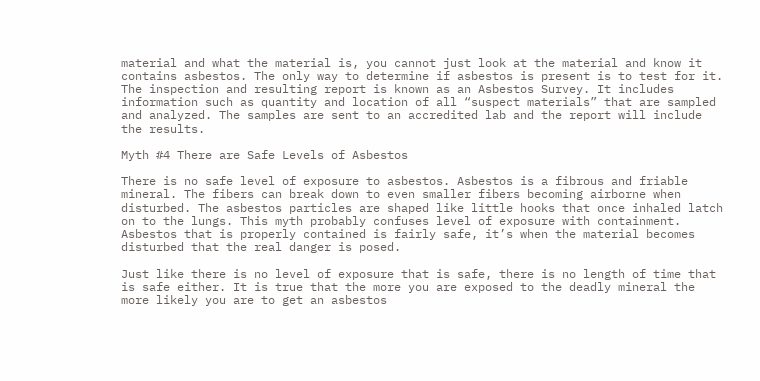material and what the material is, you cannot just look at the material and know it contains asbestos. The only way to determine if asbestos is present is to test for it. The inspection and resulting report is known as an Asbestos Survey. It includes information such as quantity and location of all “suspect materials” that are sampled and analyzed. The samples are sent to an accredited lab and the report will include the results.

Myth #4 There are Safe Levels of Asbestos

There is no safe level of exposure to asbestos. Asbestos is a fibrous and friable mineral. The fibers can break down to even smaller fibers becoming airborne when disturbed. The asbestos particles are shaped like little hooks that once inhaled latch on to the lungs. This myth probably confuses level of exposure with containment. Asbestos that is properly contained is fairly safe, it’s when the material becomes disturbed that the real danger is posed.

Just like there is no level of exposure that is safe, there is no length of time that is safe either. It is true that the more you are exposed to the deadly mineral the more likely you are to get an asbestos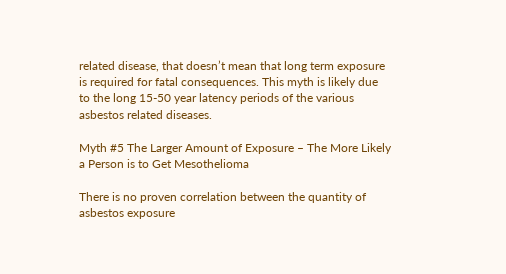related disease, that doesn’t mean that long term exposure is required for fatal consequences. This myth is likely due to the long 15-50 year latency periods of the various asbestos related diseases.

Myth #5 The Larger Amount of Exposure – The More Likely a Person is to Get Mesothelioma

There is no proven correlation between the quantity of asbestos exposure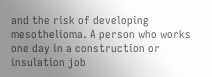and the risk of developing mesothelioma. A person who works one day in a construction or insulation job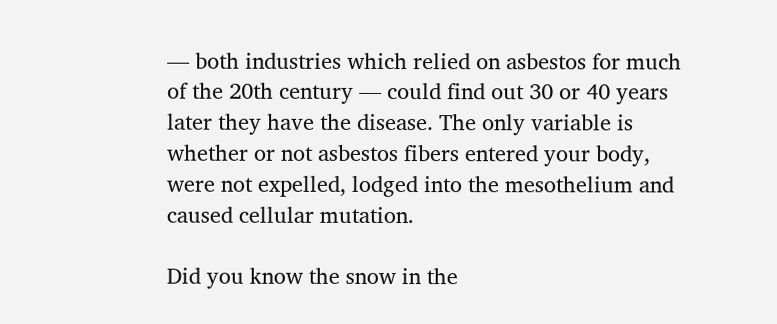— both industries which relied on asbestos for much of the 20th century — could find out 30 or 40 years later they have the disease. The only variable is whether or not asbestos fibers entered your body, were not expelled, lodged into the mesothelium and caused cellular mutation.

Did you know the snow in the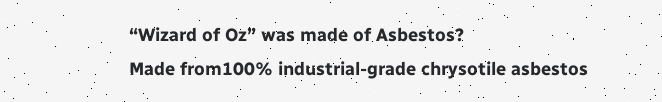“Wizard of Oz” was made of Asbestos?
Made from100% industrial-grade chrysotile asbestos